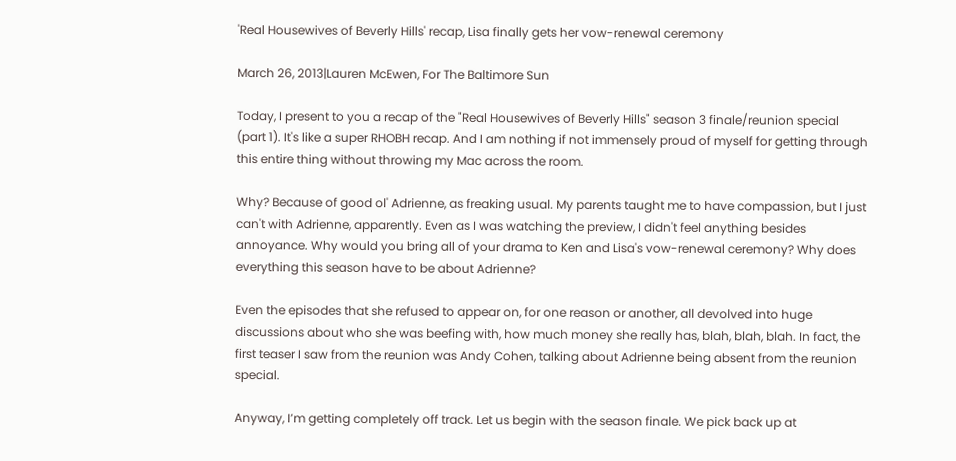'Real Housewives of Beverly Hills' recap, Lisa finally gets her vow-renewal ceremony

March 26, 2013|Lauren McEwen, For The Baltimore Sun

Today, I present to you a recap of the "Real Housewives of Beverly Hills" season 3 finale/reunion special (part 1). It's like a super RHOBH recap. And I am nothing if not immensely proud of myself for getting through this entire thing without throwing my Mac across the room.

Why? Because of good ol' Adrienne, as freaking usual. My parents taught me to have compassion, but I just can't with Adrienne, apparently. Even as I was watching the preview, I didn't feel anything besides annoyance. Why would you bring all of your drama to Ken and Lisa's vow-renewal ceremony? Why does everything this season have to be about Adrienne?

Even the episodes that she refused to appear on, for one reason or another, all devolved into huge discussions about who she was beefing with, how much money she really has, blah, blah, blah. In fact, the first teaser I saw from the reunion was Andy Cohen, talking about Adrienne being absent from the reunion special.

Anyway, I’m getting completely off track. Let us begin with the season finale. We pick back up at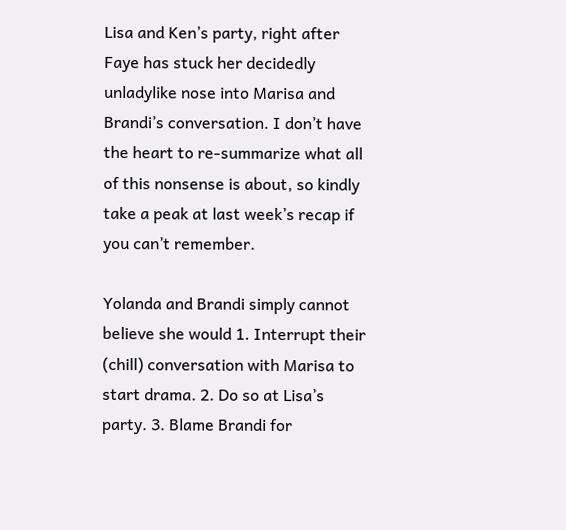Lisa and Ken’s party, right after Faye has stuck her decidedly unladylike nose into Marisa and Brandi’s conversation. I don’t have the heart to re-summarize what all of this nonsense is about, so kindly take a peak at last week’s recap if you can’t remember.

Yolanda and Brandi simply cannot believe she would 1. Interrupt their (chill) conversation with Marisa to start drama. 2. Do so at Lisa’s party. 3. Blame Brandi for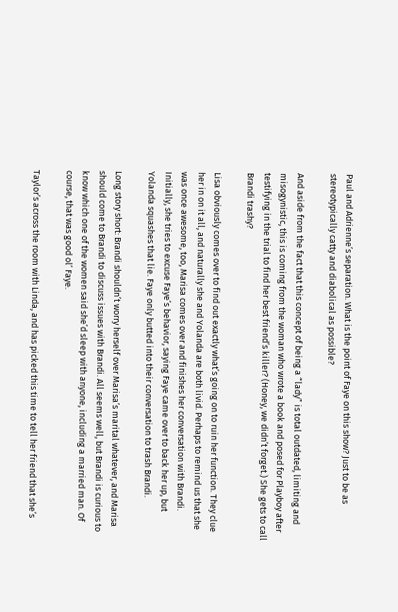Paul and Adrienne’s separation. What is the point of Faye on this show? Just to be as stereotypically catty and diabolical as possible?

And aside from the fact that this concept of being a “lady” is total outdated, limiting and misogynistic, this is coming from the woman who wrote a book and posed for Playboy after testifying in the trial to find her best friend’s killer? (Honey, we didn’t forget.) She gets to call Brandi trashy?

Lisa obviously comes over to find out exactly what’s going on to ruin her function. They clue her in on it all, and naturally she and Yolanda are both livid. Perhaps to remind us that she was once awesome, too, Marisa comes over and finishes her conversation with Brandi. Initially, she tries to excuse Faye’s behavior, saying Faye came over to back her up, but Yolanda squashes that lie. Faye only butted into their conversation to trash Brandi.

Long story short: Brandi shouldn’t worry herself over Marisa’s marital whatever, and Marisa should come to Brandi to discuss issues with Brandi. All seems well, but Brandi is curious to know which one of the women said she’d sleep with anyone, including a married man. Of course, that was good ol’ Faye.

Taylor’s across the room with Linda, and has picked this time to tell her friend that she’s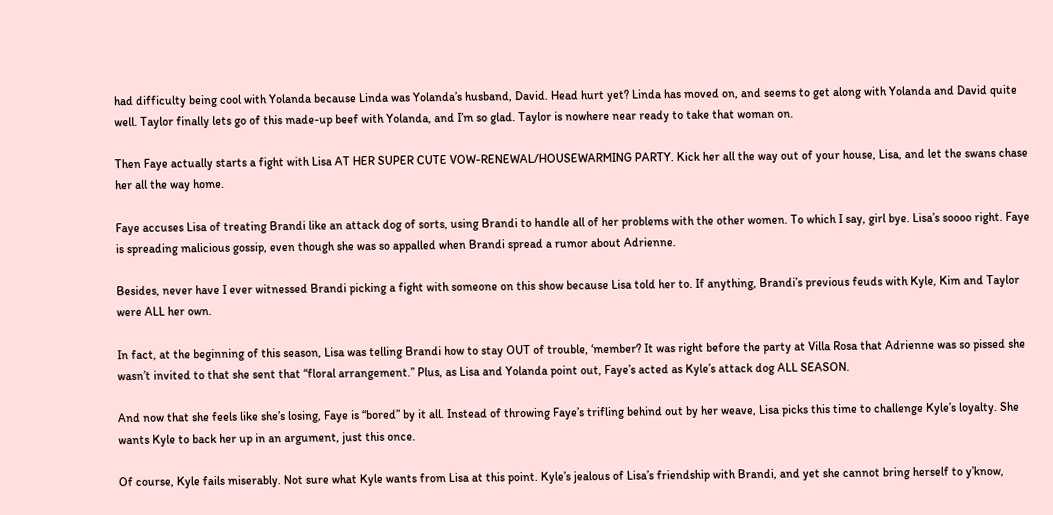had difficulty being cool with Yolanda because Linda was Yolanda’s husband, David. Head hurt yet? Linda has moved on, and seems to get along with Yolanda and David quite well. Taylor finally lets go of this made-up beef with Yolanda, and I’m so glad. Taylor is nowhere near ready to take that woman on.

Then Faye actually starts a fight with Lisa AT HER SUPER CUTE VOW-RENEWAL/HOUSEWARMING PARTY. Kick her all the way out of your house, Lisa, and let the swans chase her all the way home.

Faye accuses Lisa of treating Brandi like an attack dog of sorts, using Brandi to handle all of her problems with the other women. To which I say, girl bye. Lisa’s soooo right. Faye is spreading malicious gossip, even though she was so appalled when Brandi spread a rumor about Adrienne.

Besides, never have I ever witnessed Brandi picking a fight with someone on this show because Lisa told her to. If anything, Brandi’s previous feuds with Kyle, Kim and Taylor were ALL her own.

In fact, at the beginning of this season, Lisa was telling Brandi how to stay OUT of trouble, ‘member? It was right before the party at Villa Rosa that Adrienne was so pissed she wasn’t invited to that she sent that “floral arrangement.” Plus, as Lisa and Yolanda point out, Faye’s acted as Kyle’s attack dog ALL SEASON.

And now that she feels like she’s losing, Faye is “bored” by it all. Instead of throwing Faye’s trifling behind out by her weave, Lisa picks this time to challenge Kyle’s loyalty. She wants Kyle to back her up in an argument, just this once.

Of course, Kyle fails miserably. Not sure what Kyle wants from Lisa at this point. Kyle’s jealous of Lisa’s friendship with Brandi, and yet she cannot bring herself to y’know,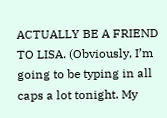ACTUALLY BE A FRIEND TO LISA. (Obviously, I’m going to be typing in all caps a lot tonight. My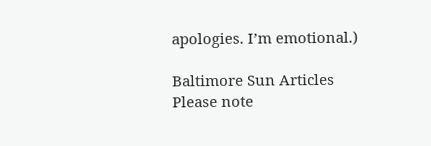apologies. I’m emotional.)

Baltimore Sun Articles
Please note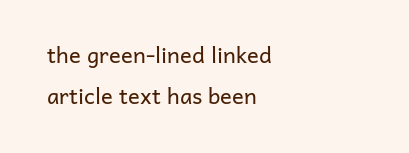the green-lined linked article text has been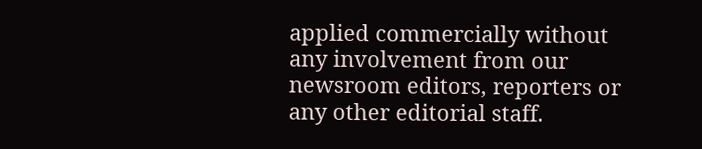applied commercially without any involvement from our newsroom editors, reporters or any other editorial staff.